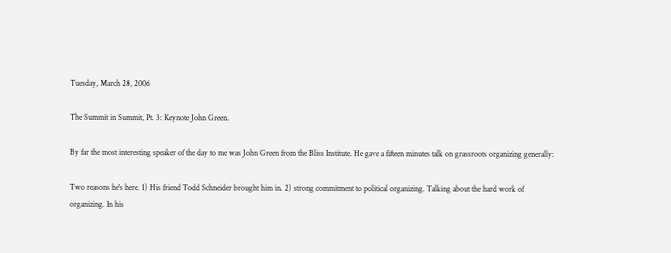Tuesday, March 28, 2006

The Summit in Summit, Pt. 3: Keynote John Green.

By far the most interesting speaker of the day to me was John Green from the Bliss Institute. He gave a fifteen minutes talk on grassroots organizing generally:

Two reasons he's here. 1) His friend Todd Schneider brought him in. 2) strong commitment to political organizing. Talking about the hard work of organizing. In his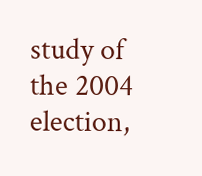study of the 2004 election,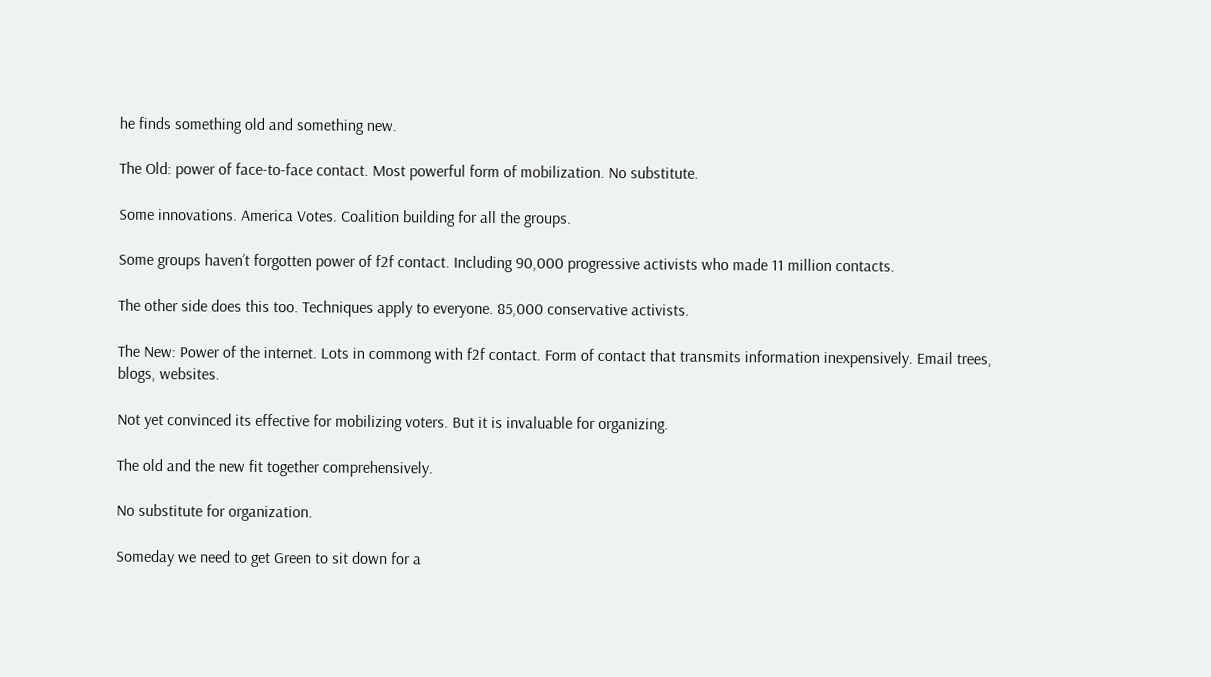he finds something old and something new.

The Old: power of face-to-face contact. Most powerful form of mobilization. No substitute.

Some innovations. America Votes. Coalition building for all the groups.

Some groups haven’t forgotten power of f2f contact. Including 90,000 progressive activists who made 11 million contacts.

The other side does this too. Techniques apply to everyone. 85,000 conservative activists.

The New: Power of the internet. Lots in commong with f2f contact. Form of contact that transmits information inexpensively. Email trees, blogs, websites.

Not yet convinced its effective for mobilizing voters. But it is invaluable for organizing.

The old and the new fit together comprehensively.

No substitute for organization.

Someday we need to get Green to sit down for a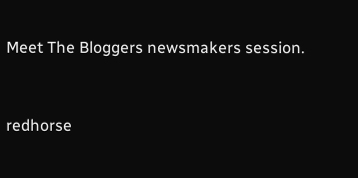Meet The Bloggers newsmakers session.


redhorse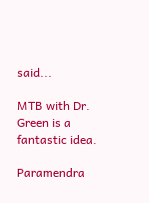said...

MTB with Dr. Green is a fantastic idea.

Paramendra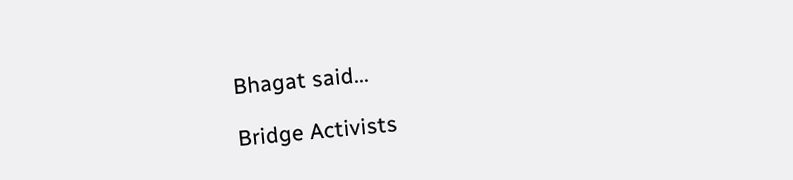Bhagat said...

Bridge Activists